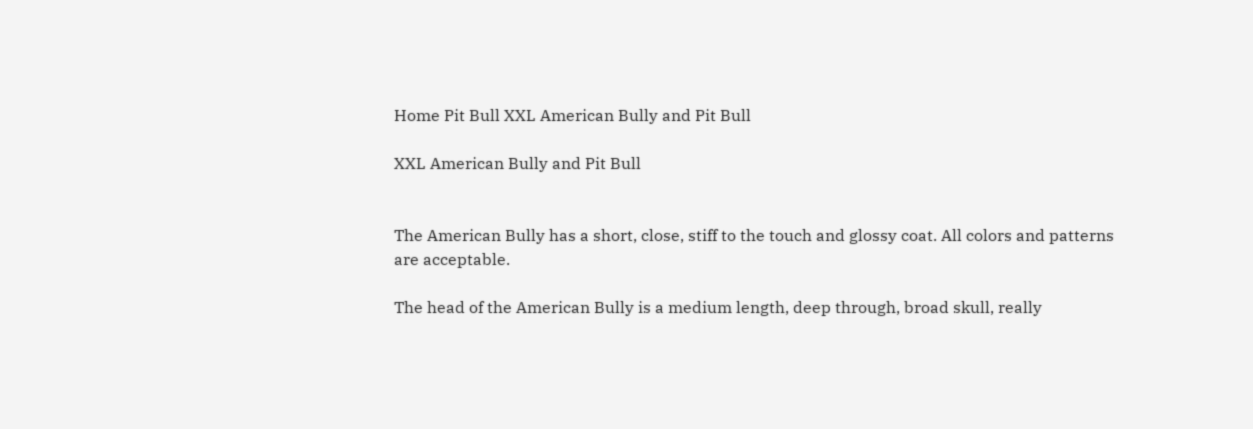Home Pit Bull XXL American Bully and Pit Bull

XXL American Bully and Pit Bull


The American Bully has a short, close, stiff to the touch and glossy coat. All colors and patterns are acceptable.

The head of the American Bully is a medium length, deep through, broad skull, really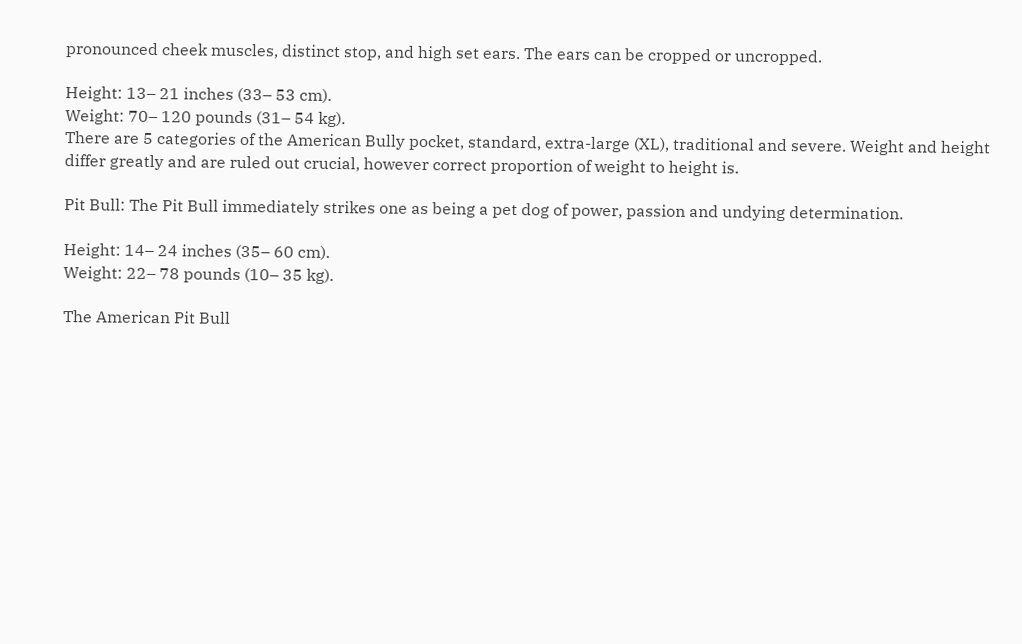pronounced cheek muscles, distinct stop, and high set ears. The ears can be cropped or uncropped.

Height: 13– 21 inches (33– 53 cm).
Weight: 70– 120 pounds (31– 54 kg).
There are 5 categories of the American Bully pocket, standard, extra-large (XL), traditional and severe. Weight and height differ greatly and are ruled out crucial, however correct proportion of weight to height is.

Pit Bull: The Pit Bull immediately strikes one as being a pet dog of power, passion and undying determination.

Height: 14– 24 inches (35– 60 cm).
Weight: 22– 78 pounds (10– 35 kg).

The American Pit Bull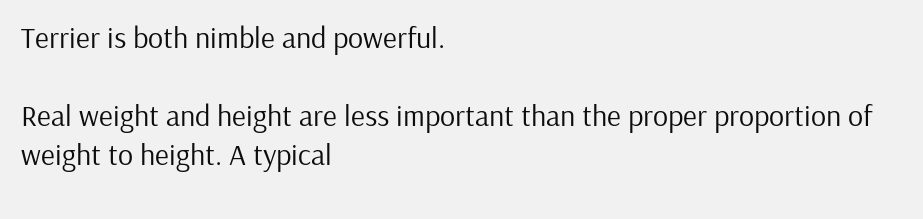Terrier is both nimble and powerful.

Real weight and height are less important than the proper proportion of weight to height. A typical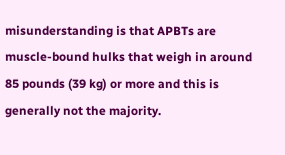misunderstanding is that APBTs are muscle-bound hulks that weigh in around 85 pounds (39 kg) or more and this is generally not the majority.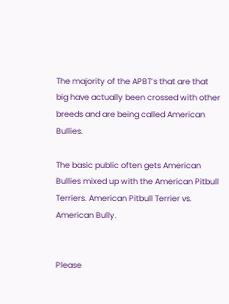The majority of the APBT’s that are that big have actually been crossed with other breeds and are being called American Bullies.

The basic public often gets American Bullies mixed up with the American Pitbull Terriers. American Pitbull Terrier vs. American Bully.


Please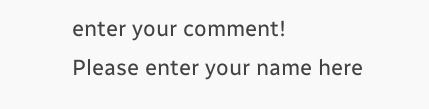enter your comment!
Please enter your name here